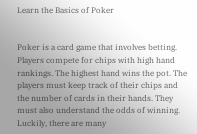Learn the Basics of Poker


Poker is a card game that involves betting. Players compete for chips with high hand rankings. The highest hand wins the pot. The players must keep track of their chips and the number of cards in their hands. They must also understand the odds of winning. Luckily, there are many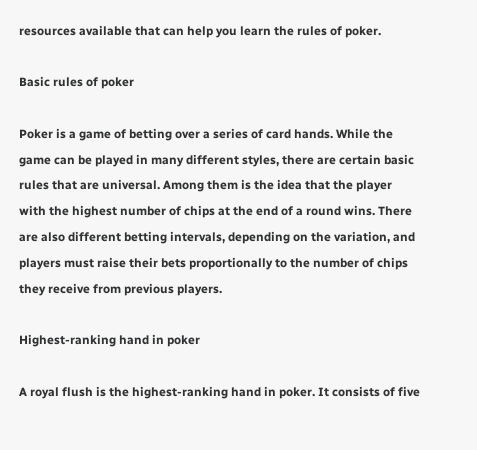resources available that can help you learn the rules of poker.

Basic rules of poker

Poker is a game of betting over a series of card hands. While the game can be played in many different styles, there are certain basic rules that are universal. Among them is the idea that the player with the highest number of chips at the end of a round wins. There are also different betting intervals, depending on the variation, and players must raise their bets proportionally to the number of chips they receive from previous players.

Highest-ranking hand in poker

A royal flush is the highest-ranking hand in poker. It consists of five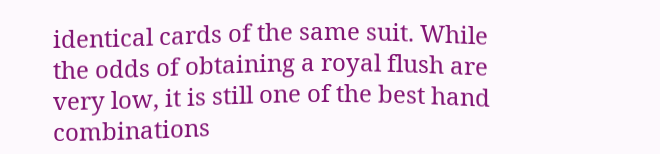identical cards of the same suit. While the odds of obtaining a royal flush are very low, it is still one of the best hand combinations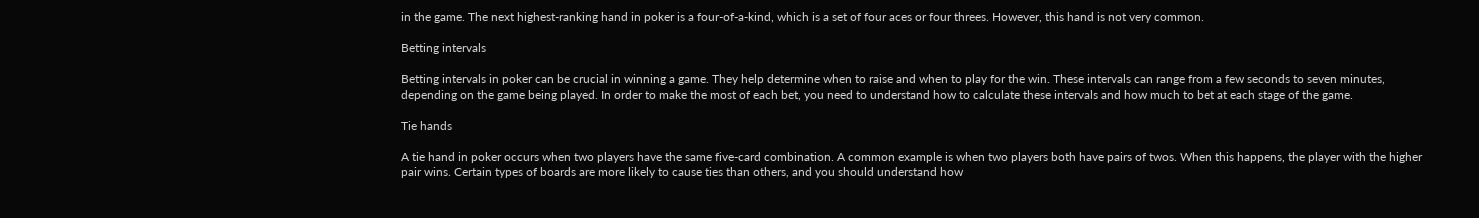in the game. The next highest-ranking hand in poker is a four-of-a-kind, which is a set of four aces or four threes. However, this hand is not very common.

Betting intervals

Betting intervals in poker can be crucial in winning a game. They help determine when to raise and when to play for the win. These intervals can range from a few seconds to seven minutes, depending on the game being played. In order to make the most of each bet, you need to understand how to calculate these intervals and how much to bet at each stage of the game.

Tie hands

A tie hand in poker occurs when two players have the same five-card combination. A common example is when two players both have pairs of twos. When this happens, the player with the higher pair wins. Certain types of boards are more likely to cause ties than others, and you should understand how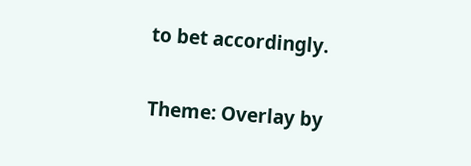to bet accordingly.

Theme: Overlay by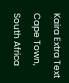Kaira Extra Text
Cape Town, South Africa